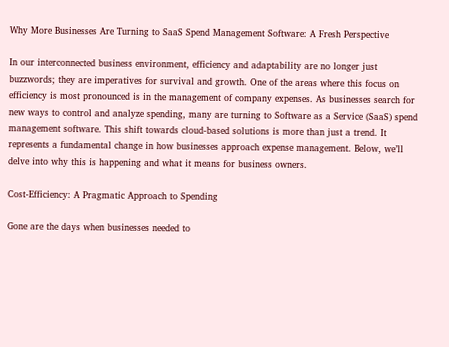Why More Businesses Are Turning to SaaS Spend Management Software: A Fresh Perspective

In our interconnected business environment, efficiency and adaptability are no longer just buzzwords; they are imperatives for survival and growth. One of the areas where this focus on efficiency is most pronounced is in the management of company expenses. As businesses search for new ways to control and analyze spending, many are turning to Software as a Service (SaaS) spend management software. This shift towards cloud-based solutions is more than just a trend. It represents a fundamental change in how businesses approach expense management. Below, we’ll delve into why this is happening and what it means for business owners.

Cost-Efficiency: A Pragmatic Approach to Spending

Gone are the days when businesses needed to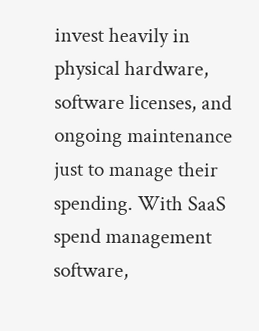invest heavily in physical hardware, software licenses, and ongoing maintenance just to manage their spending. With SaaS spend management software,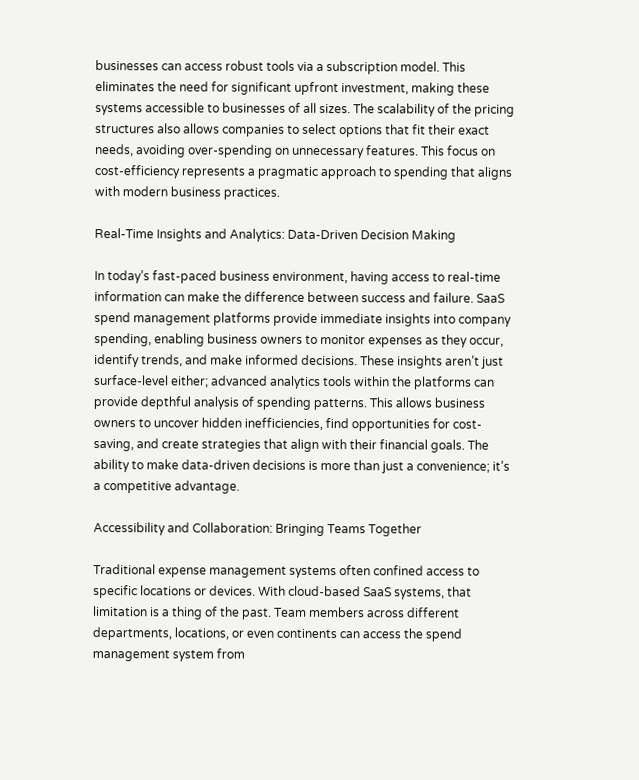businesses can access robust tools via a subscription model. This eliminates the need for significant upfront investment, making these systems accessible to businesses of all sizes. The scalability of the pricing structures also allows companies to select options that fit their exact needs, avoiding over-spending on unnecessary features. This focus on cost-efficiency represents a pragmatic approach to spending that aligns with modern business practices.

Real-Time Insights and Analytics: Data-Driven Decision Making

In today’s fast-paced business environment, having access to real-time information can make the difference between success and failure. SaaS spend management platforms provide immediate insights into company spending, enabling business owners to monitor expenses as they occur, identify trends, and make informed decisions. These insights aren’t just surface-level either; advanced analytics tools within the platforms can provide depthful analysis of spending patterns. This allows business owners to uncover hidden inefficiencies, find opportunities for cost-saving, and create strategies that align with their financial goals. The ability to make data-driven decisions is more than just a convenience; it’s a competitive advantage.

Accessibility and Collaboration: Bringing Teams Together

Traditional expense management systems often confined access to specific locations or devices. With cloud-based SaaS systems, that limitation is a thing of the past. Team members across different departments, locations, or even continents can access the spend management system from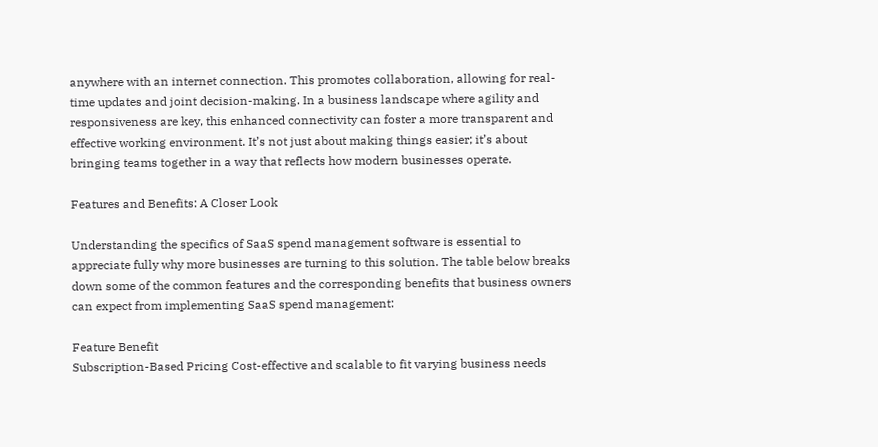anywhere with an internet connection. This promotes collaboration, allowing for real-time updates and joint decision-making. In a business landscape where agility and responsiveness are key, this enhanced connectivity can foster a more transparent and effective working environment. It’s not just about making things easier; it’s about bringing teams together in a way that reflects how modern businesses operate.

Features and Benefits: A Closer Look

Understanding the specifics of SaaS spend management software is essential to appreciate fully why more businesses are turning to this solution. The table below breaks down some of the common features and the corresponding benefits that business owners can expect from implementing SaaS spend management:

Feature Benefit
Subscription-Based Pricing Cost-effective and scalable to fit varying business needs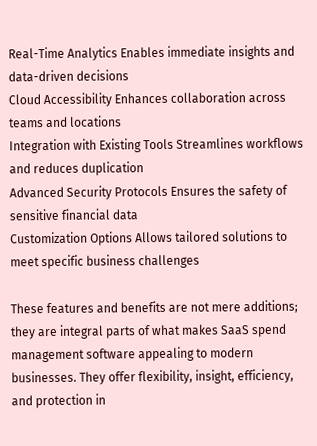Real-Time Analytics Enables immediate insights and data-driven decisions
Cloud Accessibility Enhances collaboration across teams and locations
Integration with Existing Tools Streamlines workflows and reduces duplication
Advanced Security Protocols Ensures the safety of sensitive financial data
Customization Options Allows tailored solutions to meet specific business challenges

These features and benefits are not mere additions; they are integral parts of what makes SaaS spend management software appealing to modern businesses. They offer flexibility, insight, efficiency, and protection in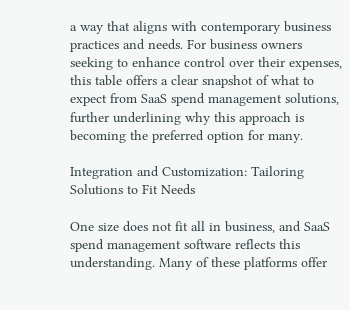a way that aligns with contemporary business practices and needs. For business owners seeking to enhance control over their expenses, this table offers a clear snapshot of what to expect from SaaS spend management solutions, further underlining why this approach is becoming the preferred option for many.

Integration and Customization: Tailoring Solutions to Fit Needs

One size does not fit all in business, and SaaS spend management software reflects this understanding. Many of these platforms offer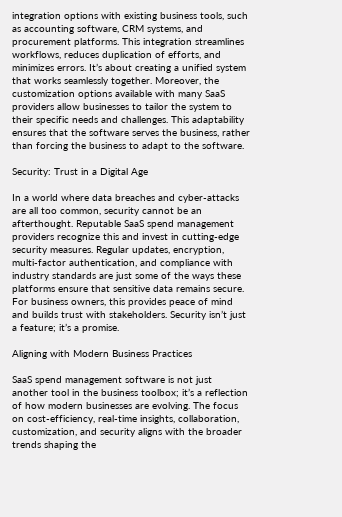integration options with existing business tools, such as accounting software, CRM systems, and procurement platforms. This integration streamlines workflows, reduces duplication of efforts, and minimizes errors. It’s about creating a unified system that works seamlessly together. Moreover, the customization options available with many SaaS providers allow businesses to tailor the system to their specific needs and challenges. This adaptability ensures that the software serves the business, rather than forcing the business to adapt to the software.

Security: Trust in a Digital Age

In a world where data breaches and cyber-attacks are all too common, security cannot be an afterthought. Reputable SaaS spend management providers recognize this and invest in cutting-edge security measures. Regular updates, encryption, multi-factor authentication, and compliance with industry standards are just some of the ways these platforms ensure that sensitive data remains secure. For business owners, this provides peace of mind and builds trust with stakeholders. Security isn’t just a feature; it’s a promise.

Aligning with Modern Business Practices

SaaS spend management software is not just another tool in the business toolbox; it’s a reflection of how modern businesses are evolving. The focus on cost-efficiency, real-time insights, collaboration, customization, and security aligns with the broader trends shaping the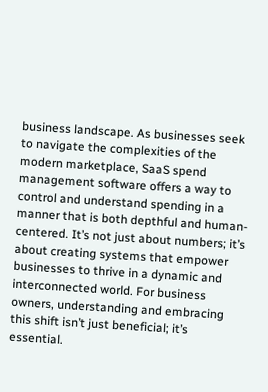business landscape. As businesses seek to navigate the complexities of the modern marketplace, SaaS spend management software offers a way to control and understand spending in a manner that is both depthful and human-centered. It’s not just about numbers; it’s about creating systems that empower businesses to thrive in a dynamic and interconnected world. For business owners, understanding and embracing this shift isn’t just beneficial; it’s essential.